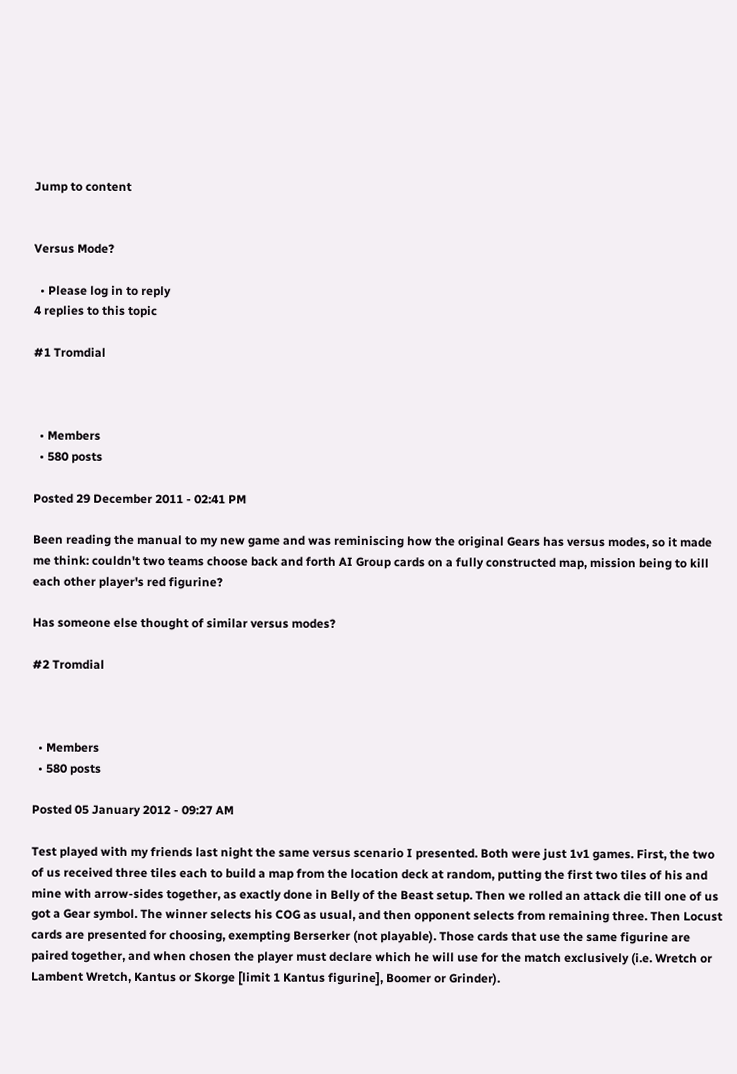Jump to content


Versus Mode?

  • Please log in to reply
4 replies to this topic

#1 Tromdial



  • Members
  • 580 posts

Posted 29 December 2011 - 02:41 PM

Been reading the manual to my new game and was reminiscing how the original Gears has versus modes, so it made me think: couldn't two teams choose back and forth AI Group cards on a fully constructed map, mission being to kill each other player's red figurine?

Has someone else thought of similar versus modes?

#2 Tromdial



  • Members
  • 580 posts

Posted 05 January 2012 - 09:27 AM

Test played with my friends last night the same versus scenario I presented. Both were just 1v1 games. First, the two of us received three tiles each to build a map from the location deck at random, putting the first two tiles of his and mine with arrow-sides together, as exactly done in Belly of the Beast setup. Then we rolled an attack die till one of us got a Gear symbol. The winner selects his COG as usual, and then opponent selects from remaining three. Then Locust cards are presented for choosing, exempting Berserker (not playable). Those cards that use the same figurine are paired together, and when chosen the player must declare which he will use for the match exclusively (i.e. Wretch or Lambent Wretch, Kantus or Skorge [limit 1 Kantus figurine], Boomer or Grinder).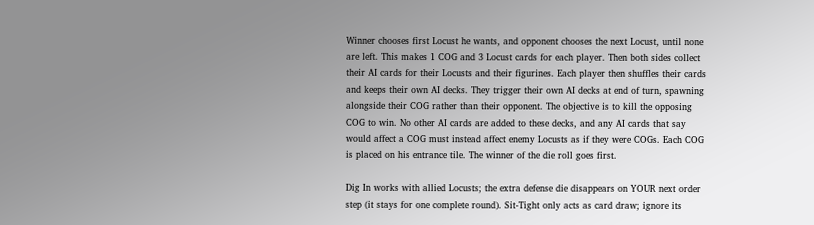Winner chooses first Locust he wants, and opponent chooses the next Locust, until none are left. This makes 1 COG and 3 Locust cards for each player. Then both sides collect their AI cards for their Locusts and their figurines. Each player then shuffles their cards and keeps their own AI decks. They trigger their own AI decks at end of turn, spawning alongside their COG rather than their opponent. The objective is to kill the opposing COG to win. No other AI cards are added to these decks, and any AI cards that say would affect a COG must instead affect enemy Locusts as if they were COGs. Each COG is placed on his entrance tile. The winner of the die roll goes first.

Dig In works with allied Locusts; the extra defense die disappears on YOUR next order step (it stays for one complete round). Sit-Tight only acts as card draw; ignore its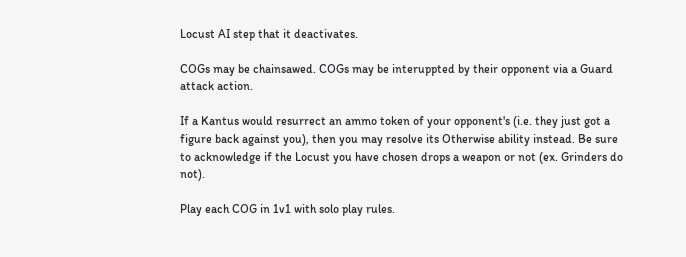Locust AI step that it deactivates.

COGs may be chainsawed. COGs may be interuppted by their opponent via a Guard attack action.

If a Kantus would resurrect an ammo token of your opponent's (i.e. they just got a figure back against you), then you may resolve its Otherwise ability instead. Be sure to acknowledge if the Locust you have chosen drops a weapon or not (ex. Grinders do not).

Play each COG in 1v1 with solo play rules.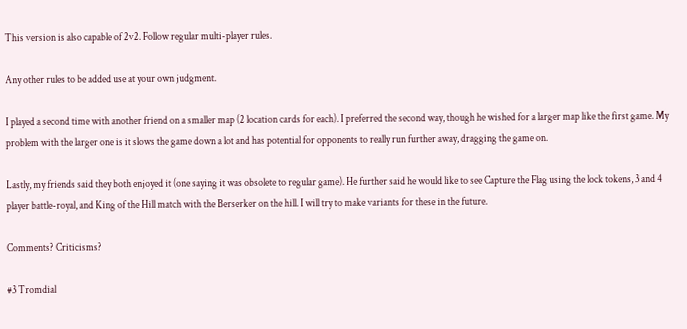This version is also capable of 2v2. Follow regular multi-player rules.

Any other rules to be added use at your own judgment.

I played a second time with another friend on a smaller map (2 location cards for each). I preferred the second way, though he wished for a larger map like the first game. My problem with the larger one is it slows the game down a lot and has potential for opponents to really run further away, dragging the game on.

Lastly, my friends said they both enjoyed it (one saying it was obsolete to regular game). He further said he would like to see Capture the Flag using the lock tokens, 3 and 4 player battle-royal, and King of the Hill match with the Berserker on the hill. I will try to make variants for these in the future.

Comments? Criticisms?

#3 Tromdial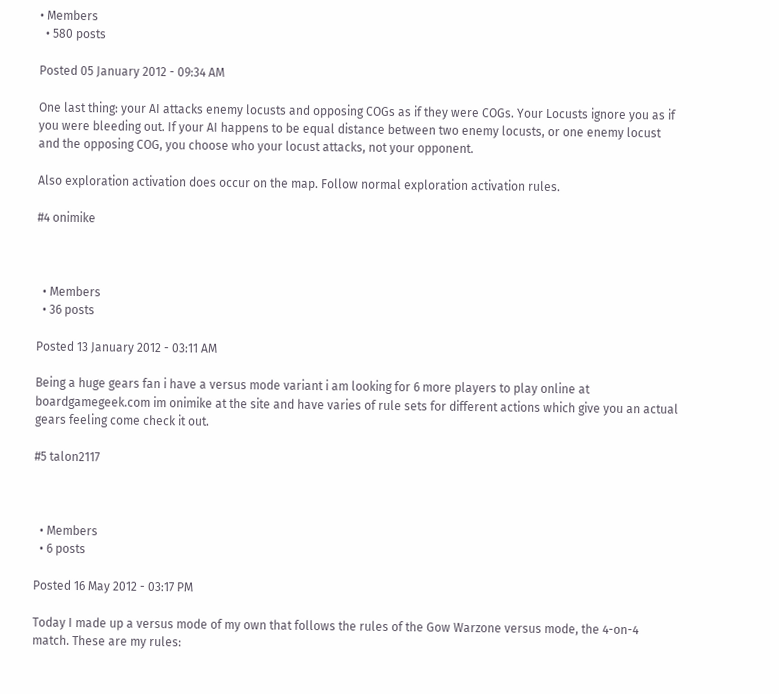• Members
  • 580 posts

Posted 05 January 2012 - 09:34 AM

One last thing: your AI attacks enemy locusts and opposing COGs as if they were COGs. Your Locusts ignore you as if you were bleeding out. If your AI happens to be equal distance between two enemy locusts, or one enemy locust and the opposing COG, you choose who your locust attacks, not your opponent.

Also exploration activation does occur on the map. Follow normal exploration activation rules.

#4 onimike



  • Members
  • 36 posts

Posted 13 January 2012 - 03:11 AM

Being a huge gears fan i have a versus mode variant i am looking for 6 more players to play online at boardgamegeek.com im onimike at the site and have varies of rule sets for different actions which give you an actual gears feeling come check it out.

#5 talon2117



  • Members
  • 6 posts

Posted 16 May 2012 - 03:17 PM

Today I made up a versus mode of my own that follows the rules of the Gow Warzone versus mode, the 4-on-4 match. These are my rules: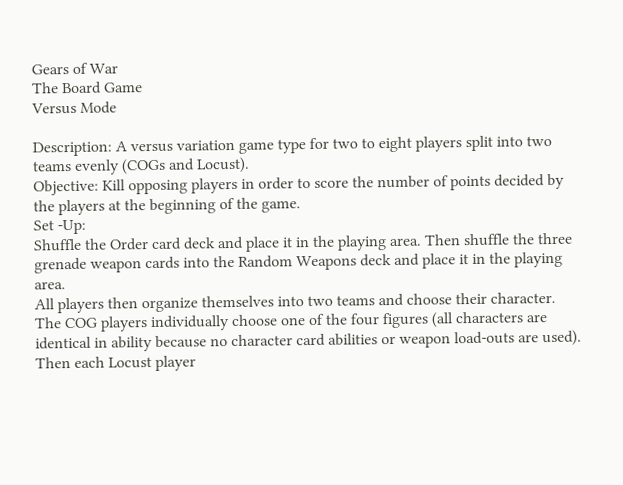Gears of War
The Board Game
Versus Mode

Description: A versus variation game type for two to eight players split into two teams evenly (COGs and Locust).
Objective: Kill opposing players in order to score the number of points decided by the players at the beginning of the game.
Set -Up:
Shuffle the Order card deck and place it in the playing area. Then shuffle the three grenade weapon cards into the Random Weapons deck and place it in the playing area.
All players then organize themselves into two teams and choose their character. The COG players individually choose one of the four figures (all characters are identical in ability because no character card abilities or weapon load-outs are used). Then each Locust player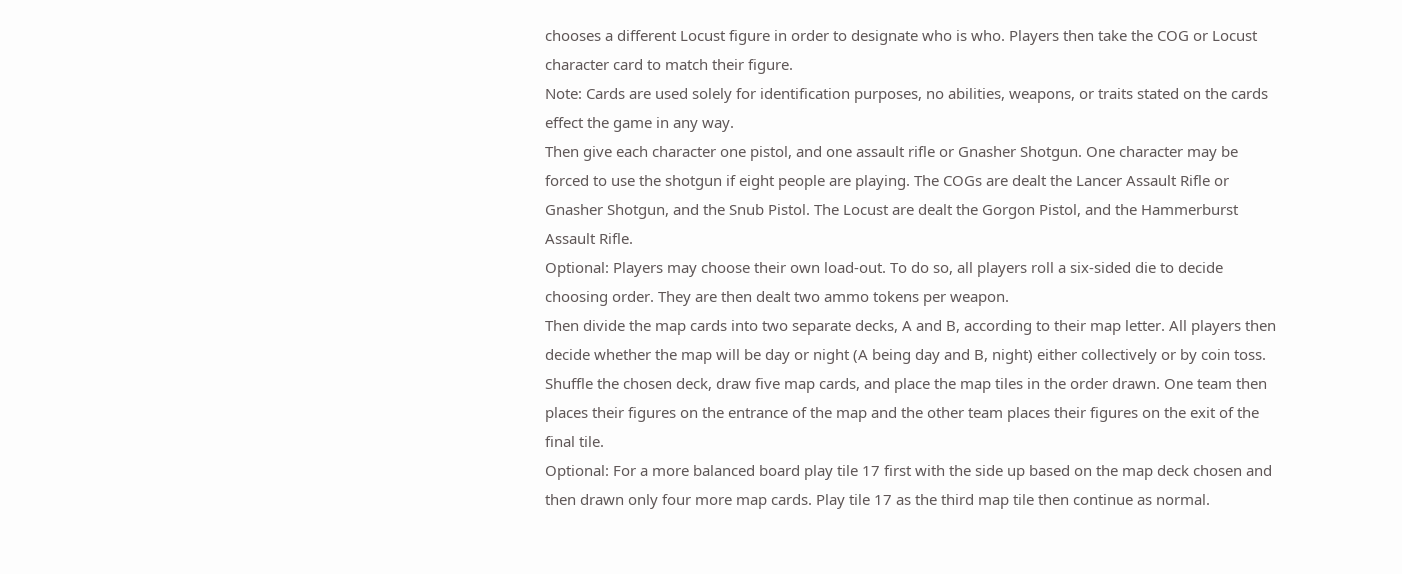chooses a different Locust figure in order to designate who is who. Players then take the COG or Locust character card to match their figure.
Note: Cards are used solely for identification purposes, no abilities, weapons, or traits stated on the cards effect the game in any way.
Then give each character one pistol, and one assault rifle or Gnasher Shotgun. One character may be forced to use the shotgun if eight people are playing. The COGs are dealt the Lancer Assault Rifle or Gnasher Shotgun, and the Snub Pistol. The Locust are dealt the Gorgon Pistol, and the Hammerburst Assault Rifle.
Optional: Players may choose their own load-out. To do so, all players roll a six-sided die to decide choosing order. They are then dealt two ammo tokens per weapon.
Then divide the map cards into two separate decks, A and B, according to their map letter. All players then decide whether the map will be day or night (A being day and B, night) either collectively or by coin toss. Shuffle the chosen deck, draw five map cards, and place the map tiles in the order drawn. One team then places their figures on the entrance of the map and the other team places their figures on the exit of the final tile.
Optional: For a more balanced board play tile 17 first with the side up based on the map deck chosen and then drawn only four more map cards. Play tile 17 as the third map tile then continue as normal.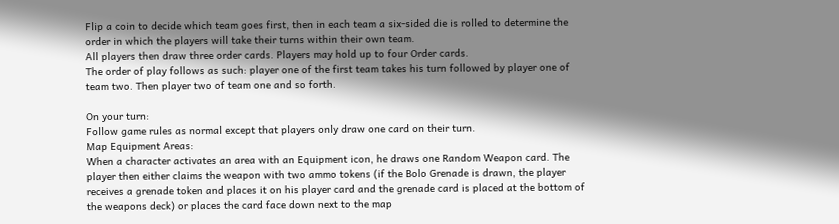Flip a coin to decide which team goes first, then in each team a six-sided die is rolled to determine the order in which the players will take their turns within their own team.
All players then draw three order cards. Players may hold up to four Order cards.
The order of play follows as such: player one of the first team takes his turn followed by player one of team two. Then player two of team one and so forth.

On your turn:
Follow game rules as normal except that players only draw one card on their turn.
Map Equipment Areas:
When a character activates an area with an Equipment icon, he draws one Random Weapon card. The player then either claims the weapon with two ammo tokens (if the Bolo Grenade is drawn, the player receives a grenade token and places it on his player card and the grenade card is placed at the bottom of the weapons deck) or places the card face down next to the map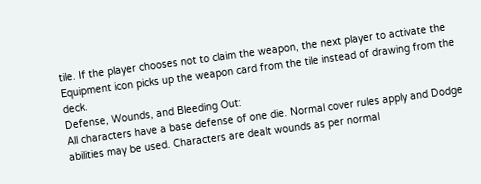tile. If the player chooses not to claim the weapon, the next player to activate the Equipment icon picks up the weapon card from the tile instead of drawing from the deck.
Defense, Wounds, and Bleeding Out:
All characters have a base defense of one die. Normal cover rules apply and Dodge abilities may be used. Characters are dealt wounds as per normal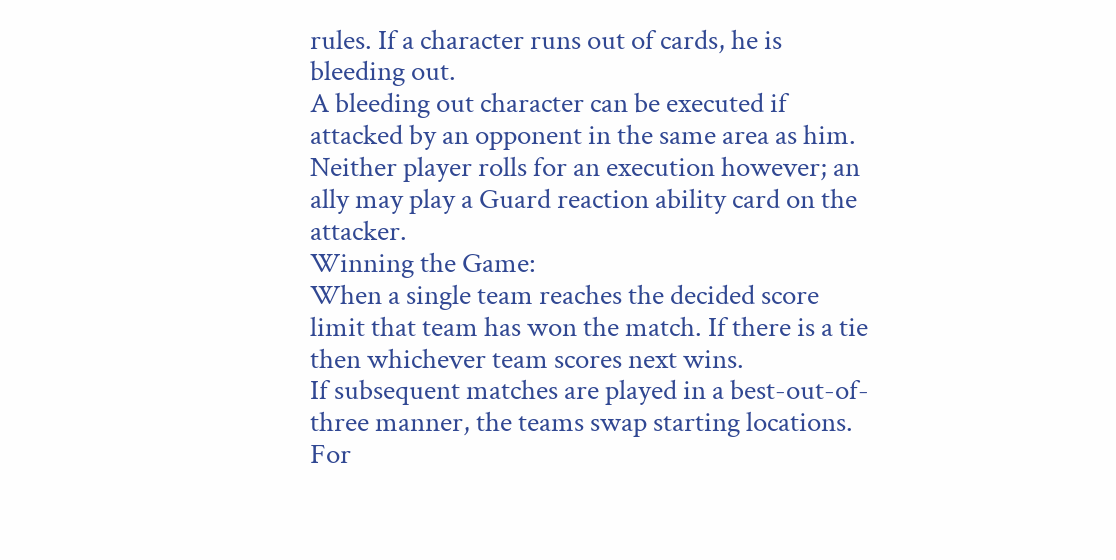rules. If a character runs out of cards, he is bleeding out.
A bleeding out character can be executed if attacked by an opponent in the same area as him. Neither player rolls for an execution however; an ally may play a Guard reaction ability card on the attacker.
Winning the Game:
When a single team reaches the decided score limit that team has won the match. If there is a tie then whichever team scores next wins.
If subsequent matches are played in a best-out-of-three manner, the teams swap starting locations.
For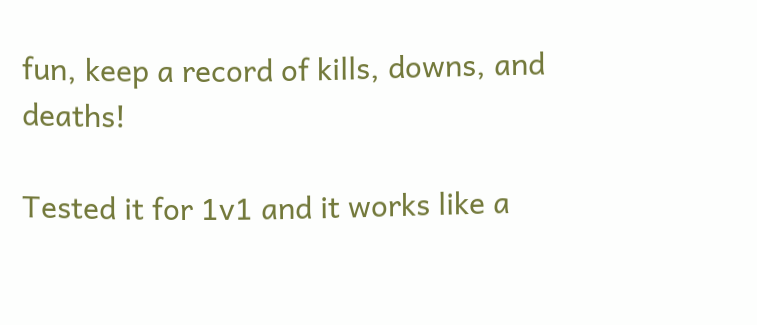fun, keep a record of kills, downs, and deaths!

Tested it for 1v1 and it works like a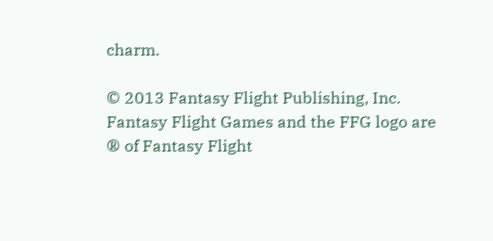charm.

© 2013 Fantasy Flight Publishing, Inc. Fantasy Flight Games and the FFG logo are ® of Fantasy Flight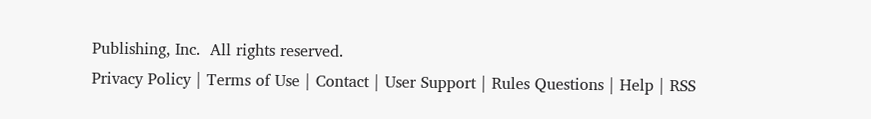Publishing, Inc.  All rights reserved.
Privacy Policy | Terms of Use | Contact | User Support | Rules Questions | Help | RSS